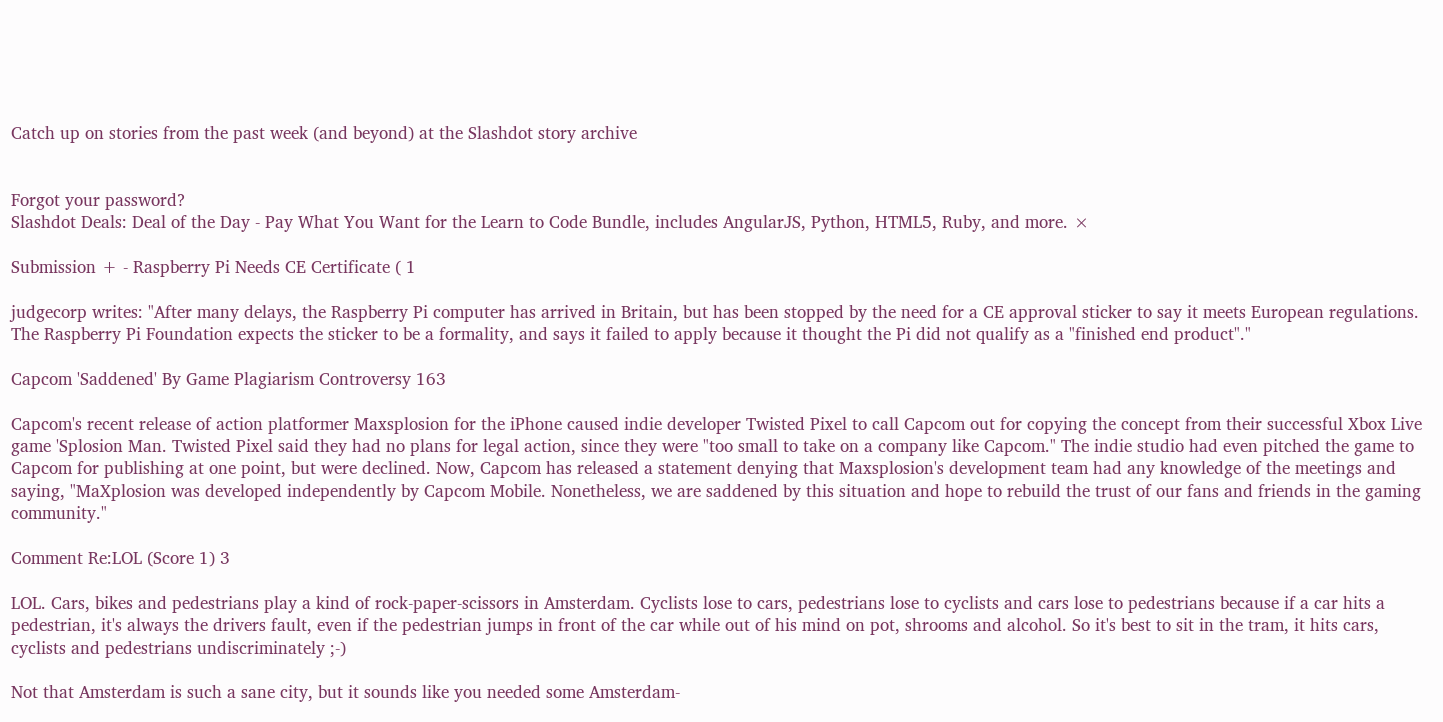Catch up on stories from the past week (and beyond) at the Slashdot story archive


Forgot your password?
Slashdot Deals: Deal of the Day - Pay What You Want for the Learn to Code Bundle, includes AngularJS, Python, HTML5, Ruby, and more. ×

Submission + - Raspberry Pi Needs CE Certificate ( 1

judgecorp writes: "After many delays, the Raspberry Pi computer has arrived in Britain, but has been stopped by the need for a CE approval sticker to say it meets European regulations. The Raspberry Pi Foundation expects the sticker to be a formality, and says it failed to apply because it thought the Pi did not qualify as a "finished end product"."

Capcom 'Saddened' By Game Plagiarism Controversy 163

Capcom's recent release of action platformer Maxsplosion for the iPhone caused indie developer Twisted Pixel to call Capcom out for copying the concept from their successful Xbox Live game 'Splosion Man. Twisted Pixel said they had no plans for legal action, since they were "too small to take on a company like Capcom." The indie studio had even pitched the game to Capcom for publishing at one point, but were declined. Now, Capcom has released a statement denying that Maxsplosion's development team had any knowledge of the meetings and saying, "MaXplosion was developed independently by Capcom Mobile. Nonetheless, we are saddened by this situation and hope to rebuild the trust of our fans and friends in the gaming community."

Comment Re:LOL (Score 1) 3

LOL. Cars, bikes and pedestrians play a kind of rock-paper-scissors in Amsterdam. Cyclists lose to cars, pedestrians lose to cyclists and cars lose to pedestrians because if a car hits a pedestrian, it's always the drivers fault, even if the pedestrian jumps in front of the car while out of his mind on pot, shrooms and alcohol. So it's best to sit in the tram, it hits cars, cyclists and pedestrians undiscriminately ;-)

Not that Amsterdam is such a sane city, but it sounds like you needed some Amsterdam-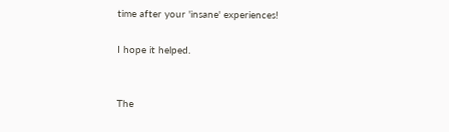time after your 'insane' experiences!

I hope it helped.


The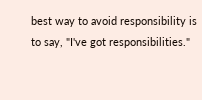best way to avoid responsibility is to say, "I've got responsibilities."